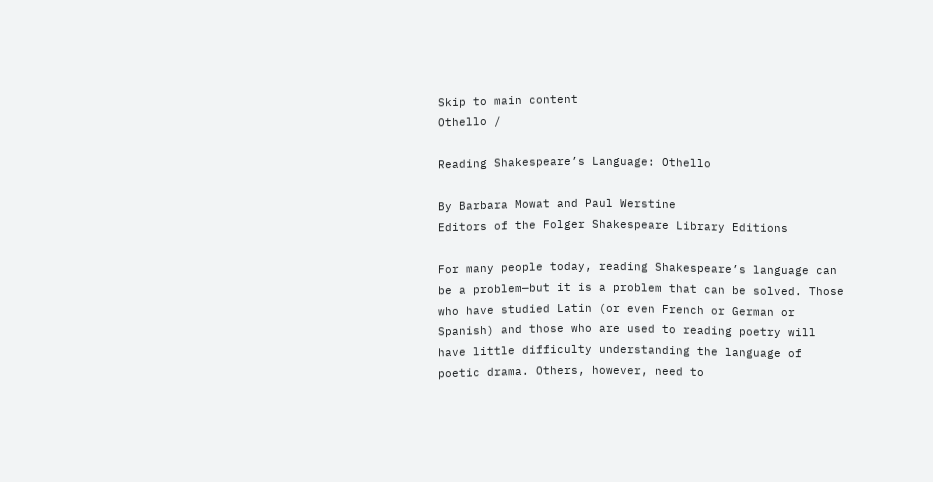Skip to main content
Othello /

Reading Shakespeare’s Language: Othello

By Barbara Mowat and Paul Werstine
Editors of the Folger Shakespeare Library Editions

For many people today, reading Shakespeare’s language can be a problem—but it is a problem that can be solved. Those who have studied Latin (or even French or German or Spanish) and those who are used to reading poetry will have little difficulty understanding the language of poetic drama. Others, however, need to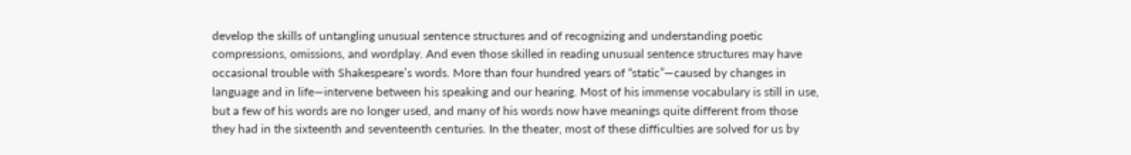develop the skills of untangling unusual sentence structures and of recognizing and understanding poetic compressions, omissions, and wordplay. And even those skilled in reading unusual sentence structures may have occasional trouble with Shakespeare’s words. More than four hundred years of “static”—caused by changes in language and in life—intervene between his speaking and our hearing. Most of his immense vocabulary is still in use, but a few of his words are no longer used, and many of his words now have meanings quite different from those they had in the sixteenth and seventeenth centuries. In the theater, most of these difficulties are solved for us by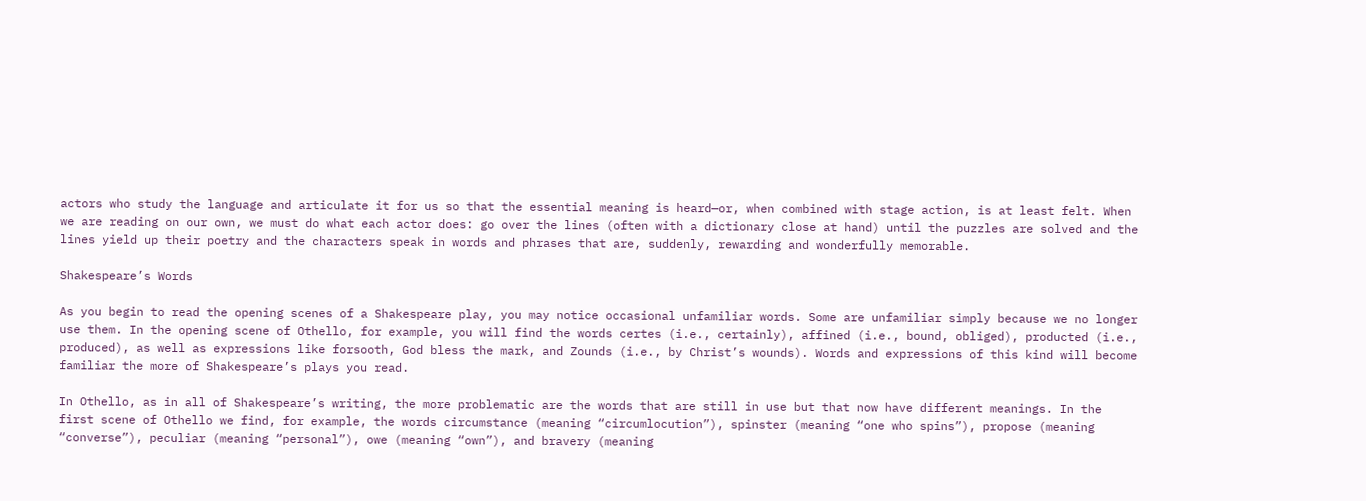actors who study the language and articulate it for us so that the essential meaning is heard—or, when combined with stage action, is at least felt. When we are reading on our own, we must do what each actor does: go over the lines (often with a dictionary close at hand) until the puzzles are solved and the lines yield up their poetry and the characters speak in words and phrases that are, suddenly, rewarding and wonderfully memorable.

Shakespeare’s Words

As you begin to read the opening scenes of a Shakespeare play, you may notice occasional unfamiliar words. Some are unfamiliar simply because we no longer use them. In the opening scene of Othello, for example, you will find the words certes (i.e., certainly), affined (i.e., bound, obliged), producted (i.e., produced), as well as expressions like forsooth, God bless the mark, and Zounds (i.e., by Christ’s wounds). Words and expressions of this kind will become familiar the more of Shakespeare’s plays you read.

In Othello, as in all of Shakespeare’s writing, the more problematic are the words that are still in use but that now have different meanings. In the first scene of Othello we find, for example, the words circumstance (meaning “circumlocution”), spinster (meaning “one who spins”), propose (meaning “converse”), peculiar (meaning “personal”), owe (meaning “own”), and bravery (meaning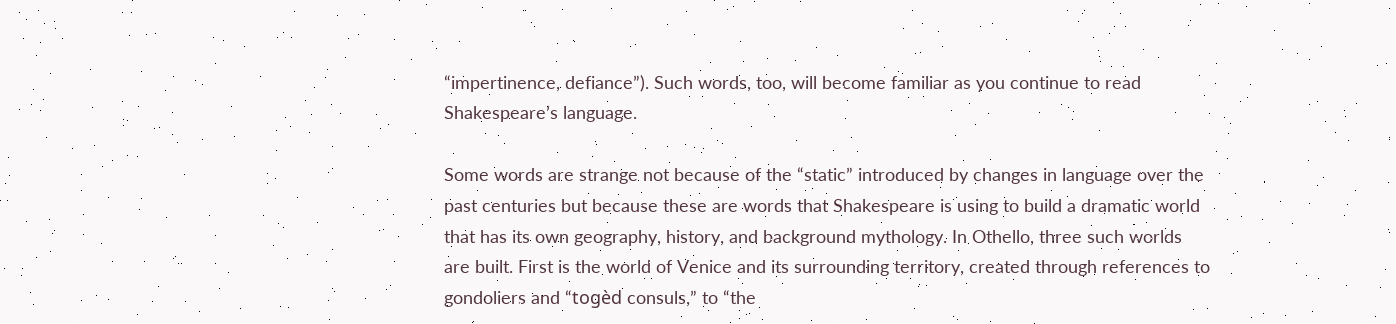“impertinence, defiance”). Such words, too, will become familiar as you continue to read Shakespeare’s language.

Some words are strange not because of the “static” introduced by changes in language over the past centuries but because these are words that Shakespeare is using to build a dramatic world that has its own geography, history, and background mythology. In Othello, three such worlds are built. First is the world of Venice and its surrounding territory, created through references to gondoliers and “togèd consuls,” to “the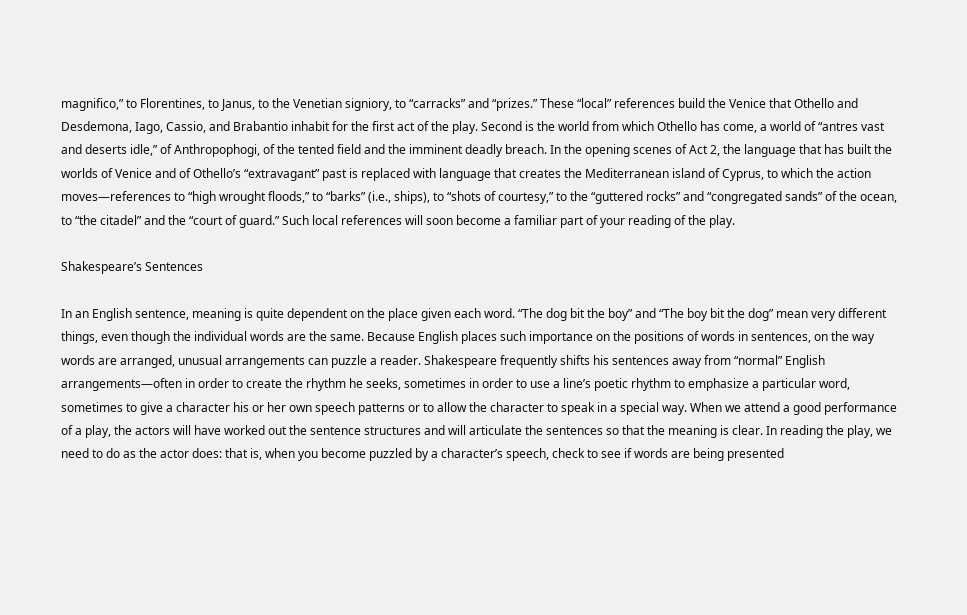magnifico,” to Florentines, to Janus, to the Venetian signiory, to “carracks” and “prizes.” These “local” references build the Venice that Othello and Desdemona, Iago, Cassio, and Brabantio inhabit for the first act of the play. Second is the world from which Othello has come, a world of “antres vast and deserts idle,” of Anthropophogi, of the tented field and the imminent deadly breach. In the opening scenes of Act 2, the language that has built the worlds of Venice and of Othello’s “extravagant” past is replaced with language that creates the Mediterranean island of Cyprus, to which the action moves—references to “high wrought floods,” to “barks” (i.e., ships), to “shots of courtesy,” to the “guttered rocks” and “congregated sands” of the ocean, to “the citadel” and the “court of guard.” Such local references will soon become a familiar part of your reading of the play.

Shakespeare’s Sentences

In an English sentence, meaning is quite dependent on the place given each word. “The dog bit the boy” and “The boy bit the dog” mean very different things, even though the individual words are the same. Because English places such importance on the positions of words in sentences, on the way words are arranged, unusual arrangements can puzzle a reader. Shakespeare frequently shifts his sentences away from “normal” English arrangements—often in order to create the rhythm he seeks, sometimes in order to use a line’s poetic rhythm to emphasize a particular word, sometimes to give a character his or her own speech patterns or to allow the character to speak in a special way. When we attend a good performance of a play, the actors will have worked out the sentence structures and will articulate the sentences so that the meaning is clear. In reading the play, we need to do as the actor does: that is, when you become puzzled by a character’s speech, check to see if words are being presented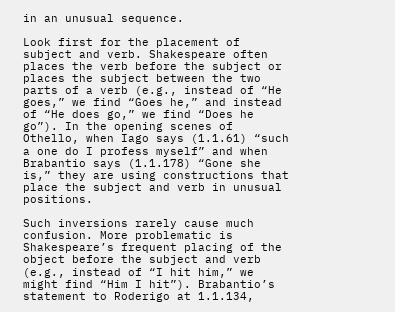in an unusual sequence.

Look first for the placement of subject and verb. Shakespeare often places the verb before the subject or places the subject between the two parts of a verb (e.g., instead of “He goes,” we find “Goes he,” and instead of “He does go,” we find “Does he go”). In the opening scenes of Othello, when Iago says (1.1.61) “such a one do I profess myself” and when Brabantio says (1.1.178) “Gone she is,” they are using constructions that place the subject and verb in unusual positions.

Such inversions rarely cause much confusion. More problematic is Shakespeare’s frequent placing of the object before the subject and verb (e.g., instead of “I hit him,” we might find “Him I hit”). Brabantio’s statement to Roderigo at 1.1.134,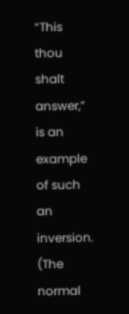“This thou shalt answer,” is an example of such an inversion. (The normal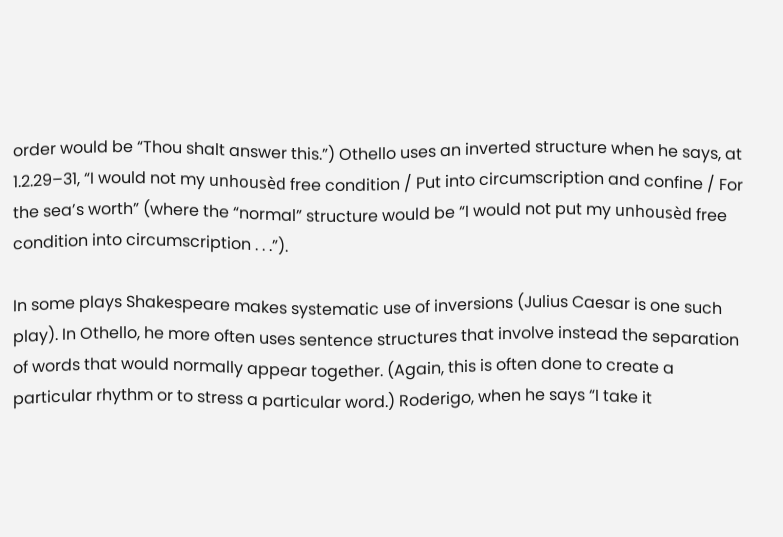order would be “Thou shalt answer this.”) Othello uses an inverted structure when he says, at 1.2.29–31, “I would not my unhousèd free condition / Put into circumscription and confine / For the sea’s worth” (where the “normal” structure would be “I would not put my unhousèd free condition into circumscription . . .”).

In some plays Shakespeare makes systematic use of inversions (Julius Caesar is one such play). In Othello, he more often uses sentence structures that involve instead the separation of words that would normally appear together. (Again, this is often done to create a particular rhythm or to stress a particular word.) Roderigo, when he says “I take it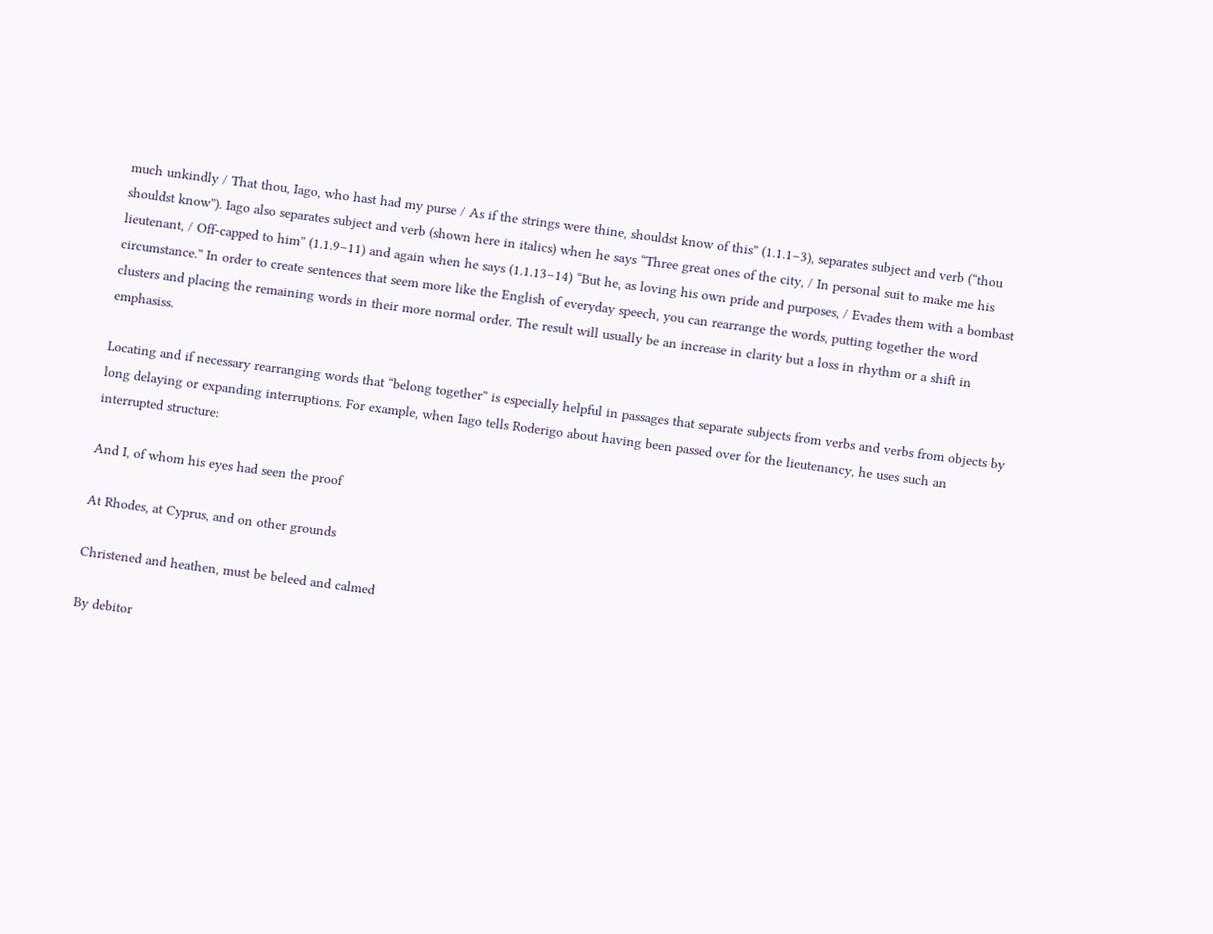much unkindly / That thou, Iago, who hast had my purse / As if the strings were thine, shouldst know of this” (1.1.1–3), separates subject and verb (“thou shouldst know”). Iago also separates subject and verb (shown here in italics) when he says “Three great ones of the city, / In personal suit to make me his lieutenant, / Off-capped to him” (1.1.9–11) and again when he says (1.1.13–14) “But he, as loving his own pride and purposes, / Evades them with a bombast circumstance.” In order to create sentences that seem more like the English of everyday speech, you can rearrange the words, putting together the word clusters and placing the remaining words in their more normal order. The result will usually be an increase in clarity but a loss in rhythm or a shift in emphasiss.

Locating and if necessary rearranging words that “belong together” is especially helpful in passages that separate subjects from verbs and verbs from objects by long delaying or expanding interruptions. For example, when Iago tells Roderigo about having been passed over for the lieutenancy, he uses such an interrupted structure:

And I, of whom his eyes had seen the proof

At Rhodes, at Cyprus, and on other grounds

Christened and heathen, must be beleed and calmed

By debitor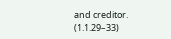and creditor.                            (1.1.29–33)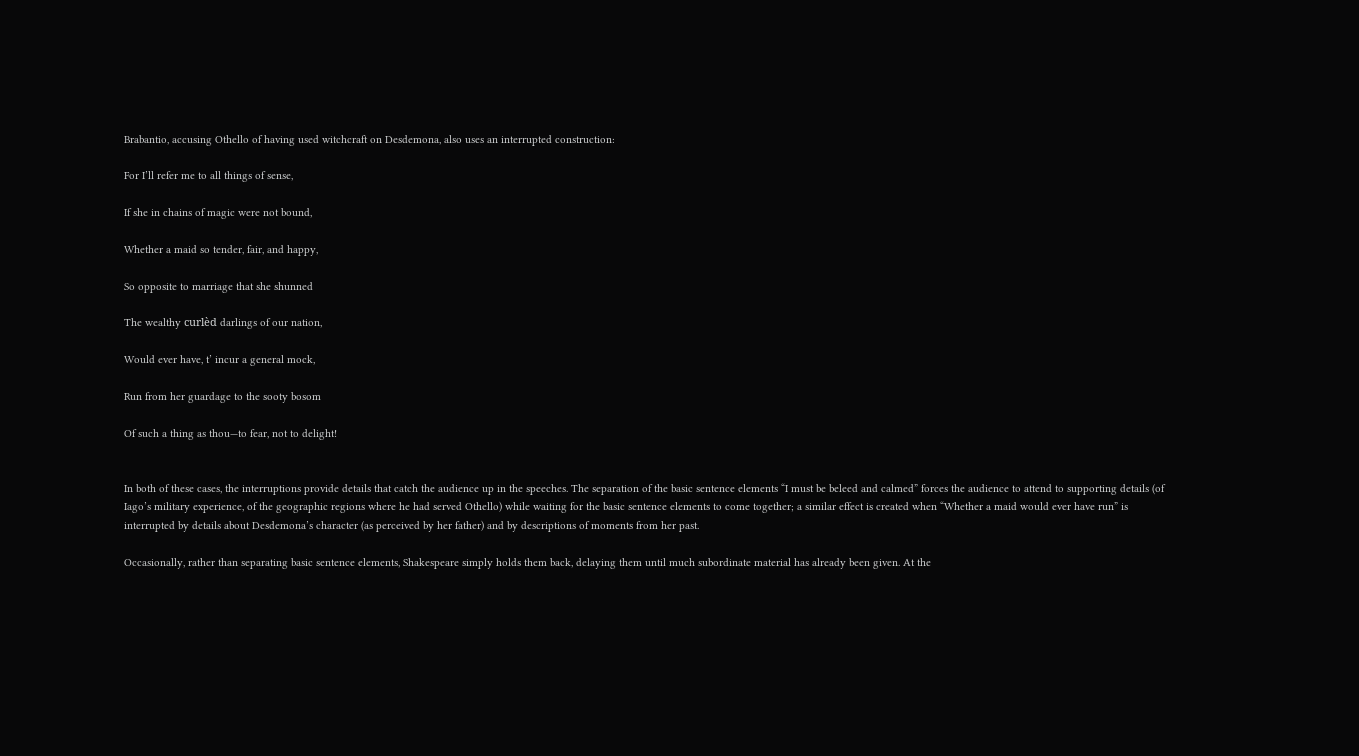Brabantio, accusing Othello of having used witchcraft on Desdemona, also uses an interrupted construction:

For I’ll refer me to all things of sense,

If she in chains of magic were not bound,

Whether a maid so tender, fair, and happy,

So opposite to marriage that she shunned

The wealthy curlèd darlings of our nation,

Would ever have, t’ incur a general mock,

Run from her guardage to the sooty bosom

Of such a thing as thou—to fear, not to delight!


In both of these cases, the interruptions provide details that catch the audience up in the speeches. The separation of the basic sentence elements “I must be beleed and calmed” forces the audience to attend to supporting details (of Iago’s military experience, of the geographic regions where he had served Othello) while waiting for the basic sentence elements to come together; a similar effect is created when “Whether a maid would ever have run” is interrupted by details about Desdemona’s character (as perceived by her father) and by descriptions of moments from her past.

Occasionally, rather than separating basic sentence elements, Shakespeare simply holds them back, delaying them until much subordinate material has already been given. At the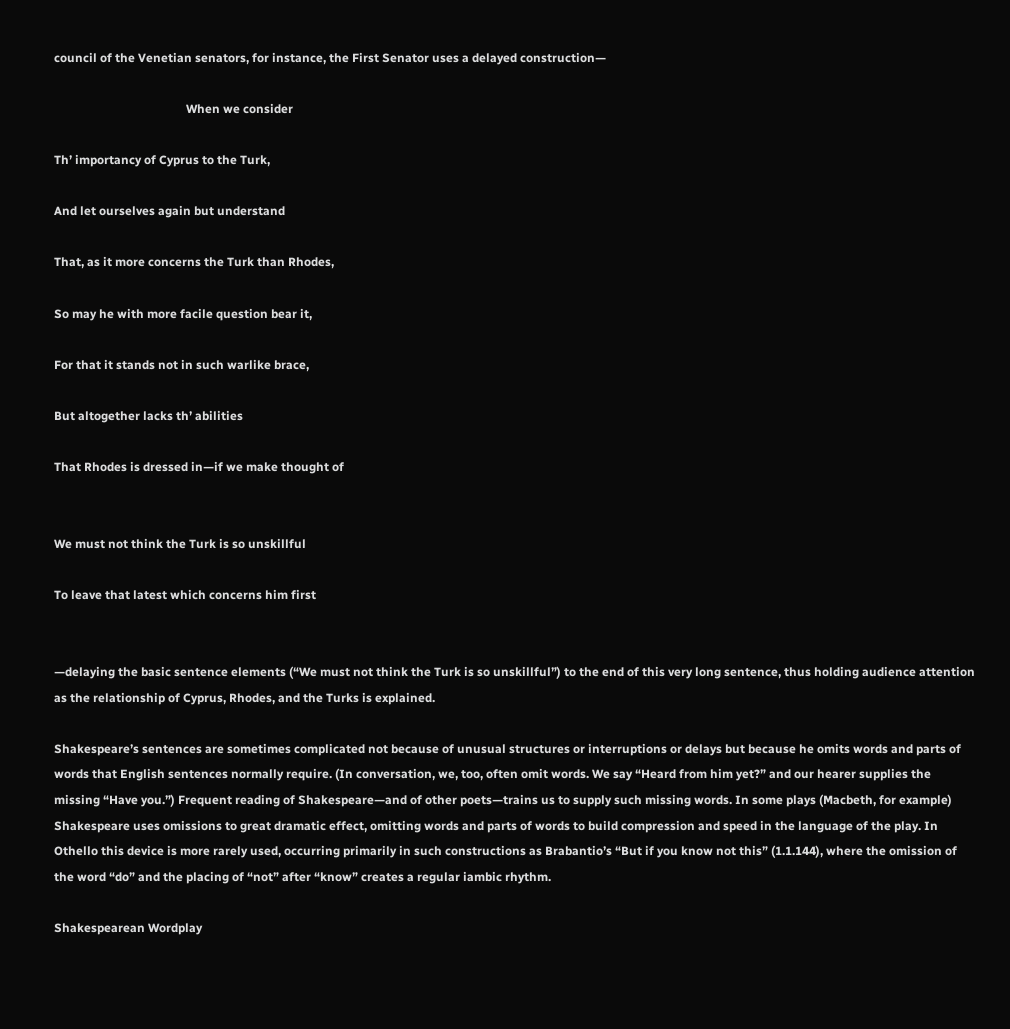council of the Venetian senators, for instance, the First Senator uses a delayed construction—

                                            When we consider

Th’ importancy of Cyprus to the Turk,

And let ourselves again but understand

That, as it more concerns the Turk than Rhodes,

So may he with more facile question bear it,

For that it stands not in such warlike brace,

But altogether lacks th’ abilities

That Rhodes is dressed in—if we make thought of


We must not think the Turk is so unskillful

To leave that latest which concerns him first


—delaying the basic sentence elements (“We must not think the Turk is so unskillful”) to the end of this very long sentence, thus holding audience attention as the relationship of Cyprus, Rhodes, and the Turks is explained.

Shakespeare’s sentences are sometimes complicated not because of unusual structures or interruptions or delays but because he omits words and parts of words that English sentences normally require. (In conversation, we, too, often omit words. We say “Heard from him yet?” and our hearer supplies the missing “Have you.”) Frequent reading of Shakespeare—and of other poets—trains us to supply such missing words. In some plays (Macbeth, for example) Shakespeare uses omissions to great dramatic effect, omitting words and parts of words to build compression and speed in the language of the play. In Othello this device is more rarely used, occurring primarily in such constructions as Brabantio’s “But if you know not this” (1.1.144), where the omission of the word “do” and the placing of “not” after “know” creates a regular iambic rhythm.

Shakespearean Wordplay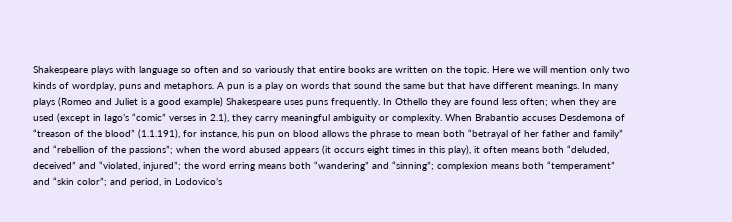Shakespeare plays with language so often and so variously that entire books are written on the topic. Here we will mention only two kinds of wordplay, puns and metaphors. A pun is a play on words that sound the same but that have different meanings. In many plays (Romeo and Juliet is a good example) Shakespeare uses puns frequently. In Othello they are found less often; when they are used (except in Iago’s “comic” verses in 2.1), they carry meaningful ambiguity or complexity. When Brabantio accuses Desdemona of “treason of the blood” (1.1.191), for instance, his pun on blood allows the phrase to mean both “betrayal of her father and family” and “rebellion of the passions”; when the word abused appears (it occurs eight times in this play), it often means both “deluded, deceived” and “violated, injured”; the word erring means both “wandering” and “sinning”; complexion means both “temperament” and “skin color”; and period, in Lodovico’s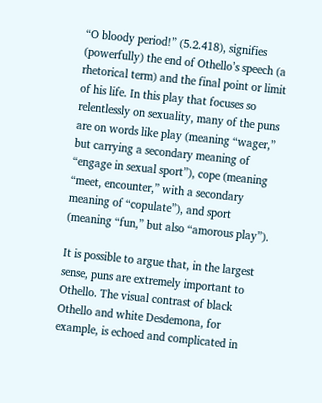“O bloody period!” (5.2.418), signifies (powerfully) the end of Othello’s speech (a rhetorical term) and the final point or limit of his life. In this play that focuses so relentlessly on sexuality, many of the puns are on words like play (meaning “wager,” but carrying a secondary meaning of “engage in sexual sport”), cope (meaning “meet, encounter,” with a secondary meaning of “copulate”), and sport (meaning “fun,” but also “amorous play”).

It is possible to argue that, in the largest sense, puns are extremely important to Othello. The visual contrast of black Othello and white Desdemona, for example, is echoed and complicated in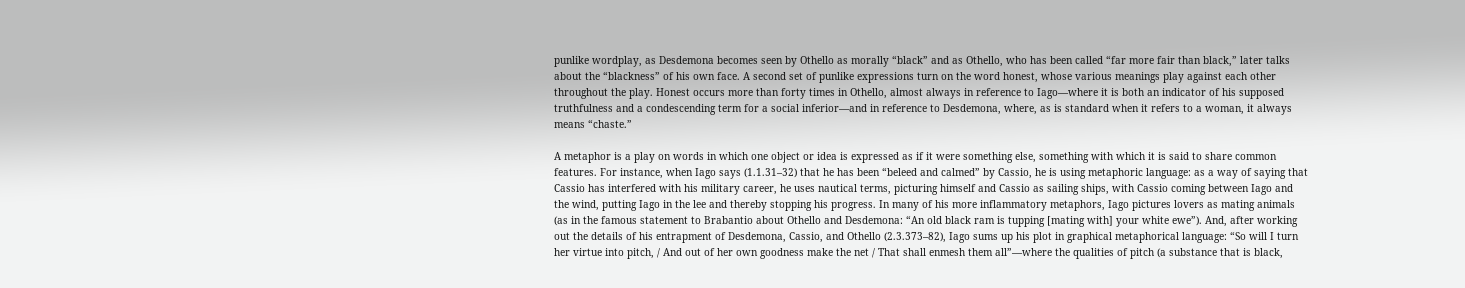punlike wordplay, as Desdemona becomes seen by Othello as morally “black” and as Othello, who has been called “far more fair than black,” later talks about the “blackness” of his own face. A second set of punlike expressions turn on the word honest, whose various meanings play against each other throughout the play. Honest occurs more than forty times in Othello, almost always in reference to Iago—where it is both an indicator of his supposed truthfulness and a condescending term for a social inferior—and in reference to Desdemona, where, as is standard when it refers to a woman, it always means “chaste.”

A metaphor is a play on words in which one object or idea is expressed as if it were something else, something with which it is said to share common features. For instance, when Iago says (1.1.31–32) that he has been “beleed and calmed” by Cassio, he is using metaphoric language: as a way of saying that Cassio has interfered with his military career, he uses nautical terms, picturing himself and Cassio as sailing ships, with Cassio coming between Iago and the wind, putting Iago in the lee and thereby stopping his progress. In many of his more inflammatory metaphors, Iago pictures lovers as mating animals (as in the famous statement to Brabantio about Othello and Desdemona: “An old black ram is tupping [mating with] your white ewe”). And, after working out the details of his entrapment of Desdemona, Cassio, and Othello (2.3.373–82), Iago sums up his plot in graphical metaphorical language: “So will I turn her virtue into pitch, / And out of her own goodness make the net / That shall enmesh them all”—where the qualities of pitch (a substance that is black,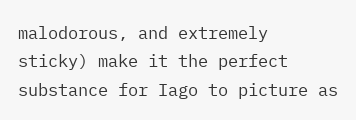malodorous, and extremely sticky) make it the perfect substance for Iago to picture as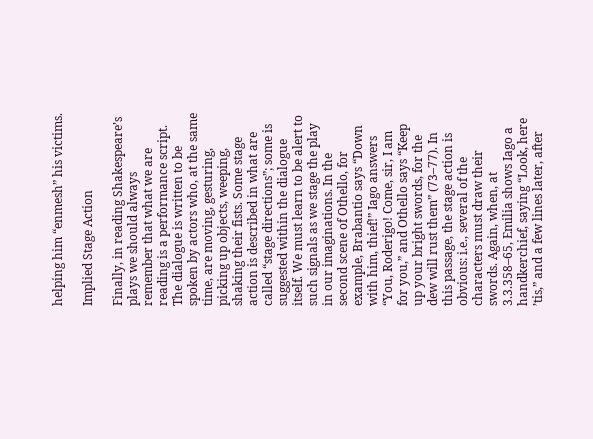helping him “enmesh” his victims.

Implied Stage Action

Finally, in reading Shakespeare’s plays we should always remember that what we are reading is a performance script. The dialogue is written to be spoken by actors who, at the same time, are moving, gesturing, picking up objects, weeping, shaking their fists. Some stage action is described in what are called “stage directions”; some is suggested within the dialogue itself. We must learn to be alert to such signals as we stage the play in our imaginations. In the second scene of Othello, for example, Brabantio says “Down with him, thief!” Iago answers “You, Roderigo! Come, sir, I am for you,” and Othello says “Keep up your bright swords, for the dew will rust them” (73–77). In this passage, the stage action is obvious: i.e., several of the characters must draw their swords. Again, when, at 3.3.358–65, Emilia shows Iago a handkerchief, saying “Look, here ’tis,” and a few lines later, after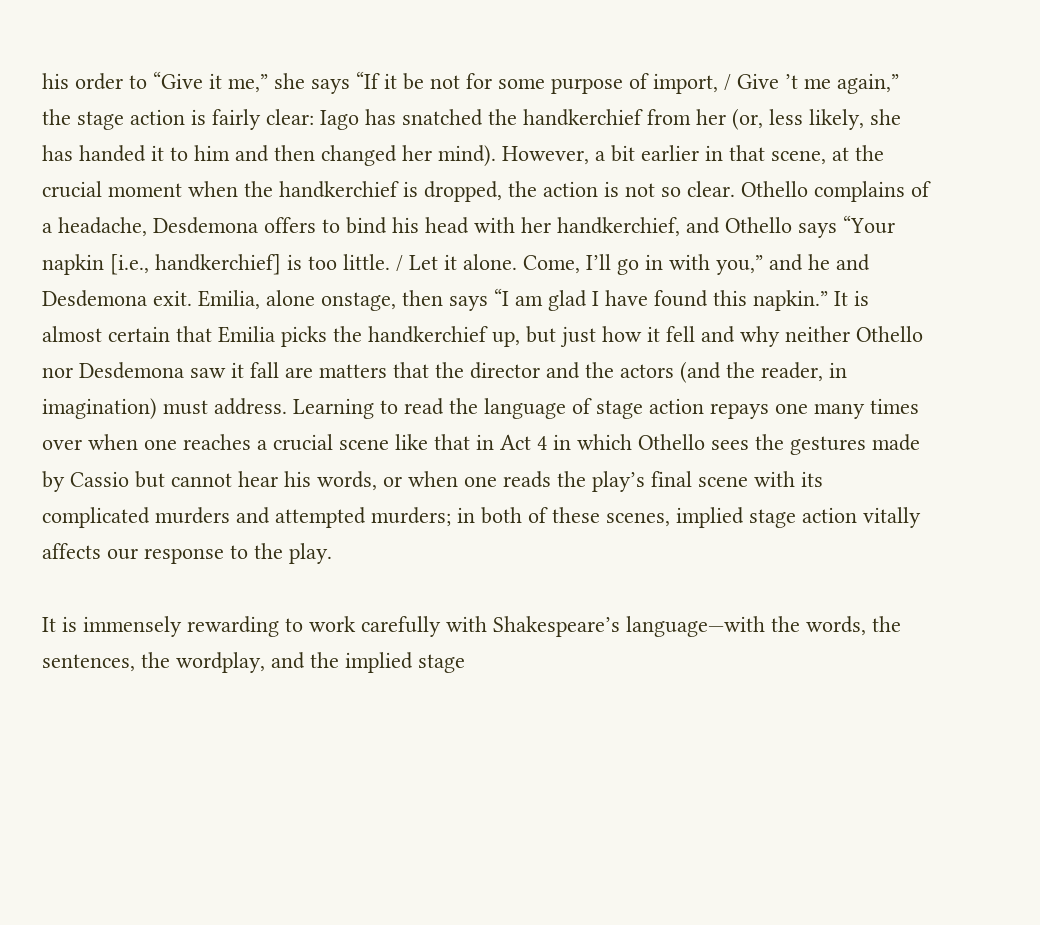his order to “Give it me,” she says “If it be not for some purpose of import, / Give ’t me again,” the stage action is fairly clear: Iago has snatched the handkerchief from her (or, less likely, she has handed it to him and then changed her mind). However, a bit earlier in that scene, at the crucial moment when the handkerchief is dropped, the action is not so clear. Othello complains of a headache, Desdemona offers to bind his head with her handkerchief, and Othello says “Your napkin [i.e., handkerchief] is too little. / Let it alone. Come, I’ll go in with you,” and he and Desdemona exit. Emilia, alone onstage, then says “I am glad I have found this napkin.” It is almost certain that Emilia picks the handkerchief up, but just how it fell and why neither Othello nor Desdemona saw it fall are matters that the director and the actors (and the reader, in imagination) must address. Learning to read the language of stage action repays one many times over when one reaches a crucial scene like that in Act 4 in which Othello sees the gestures made by Cassio but cannot hear his words, or when one reads the play’s final scene with its complicated murders and attempted murders; in both of these scenes, implied stage action vitally affects our response to the play.

It is immensely rewarding to work carefully with Shakespeare’s language—with the words, the sentences, the wordplay, and the implied stage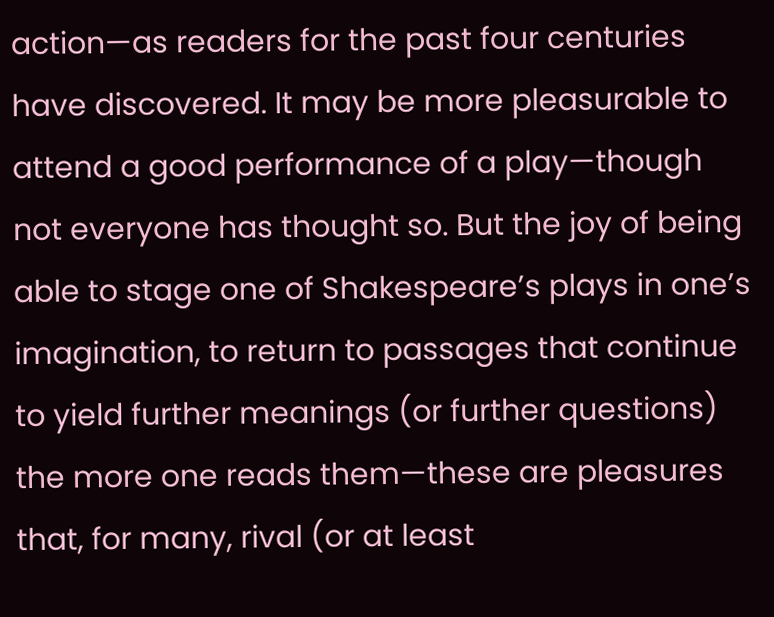action—as readers for the past four centuries have discovered. It may be more pleasurable to attend a good performance of a play—though not everyone has thought so. But the joy of being able to stage one of Shakespeare’s plays in one’s imagination, to return to passages that continue to yield further meanings (or further questions) the more one reads them—these are pleasures that, for many, rival (or at least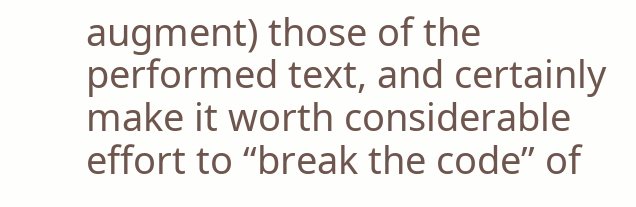augment) those of the performed text, and certainly make it worth considerable effort to “break the code” of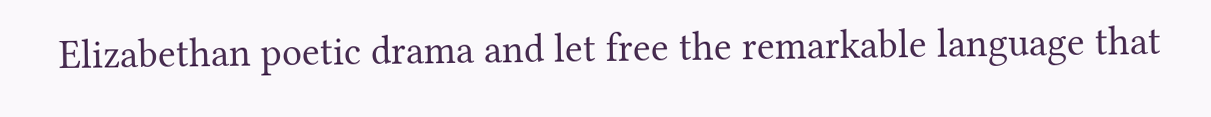Elizabethan poetic drama and let free the remarkable language that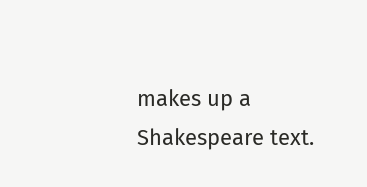makes up a Shakespeare text.